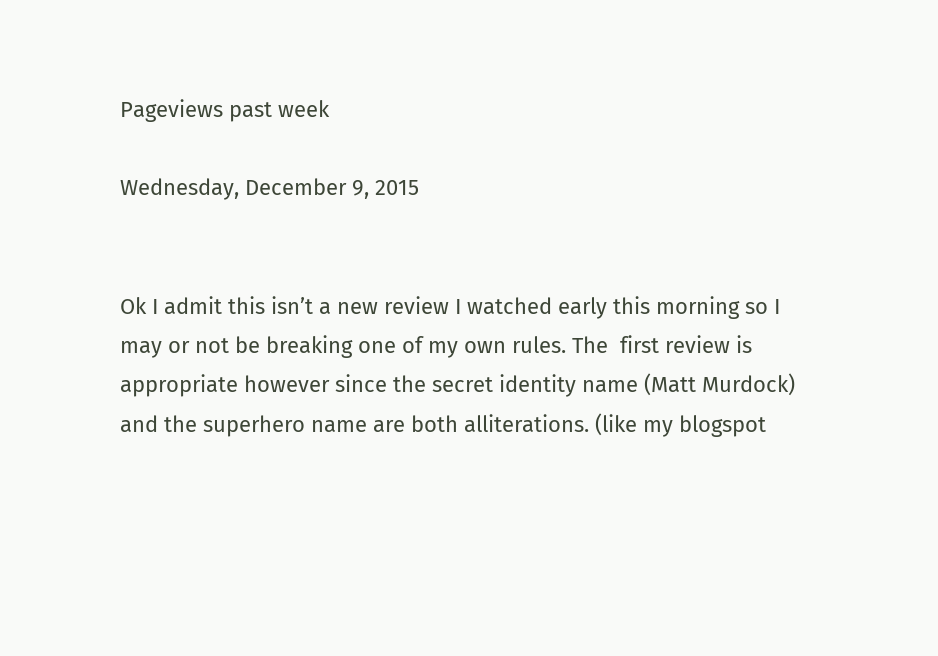Pageviews past week

Wednesday, December 9, 2015


Ok I admit this isn’t a new review I watched early this morning so I may or not be breaking one of my own rules. The  first review is appropriate however since the secret identity name (Matt Murdock) and the superhero name are both alliterations. (like my blogspot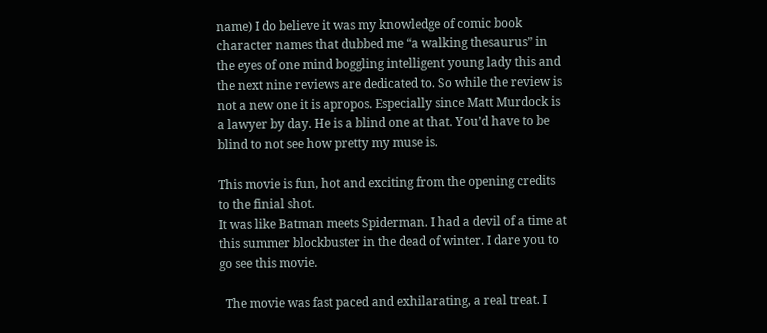name) I do believe it was my knowledge of comic book character names that dubbed me “a walking thesaurus” in the eyes of one mind boggling intelligent young lady this and the next nine reviews are dedicated to. So while the review is not a new one it is apropos. Especially since Matt Murdock is a lawyer by day. He is a blind one at that. You’d have to be blind to not see how pretty my muse is.

This movie is fun, hot and exciting from the opening credits to the finial shot.
It was like Batman meets Spiderman. I had a devil of a time at this summer blockbuster in the dead of winter. I dare you to go see this movie.

  The movie was fast paced and exhilarating, a real treat. I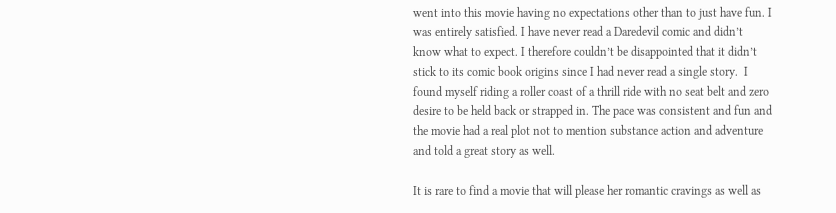went into this movie having no expectations other than to just have fun. I was entirely satisfied. I have never read a Daredevil comic and didn’t know what to expect. I therefore couldn’t be disappointed that it didn’t stick to its comic book origins since I had never read a single story.  I found myself riding a roller coast of a thrill ride with no seat belt and zero desire to be held back or strapped in. The pace was consistent and fun and the movie had a real plot not to mention substance action and adventure and told a great story as well.

It is rare to find a movie that will please her romantic cravings as well as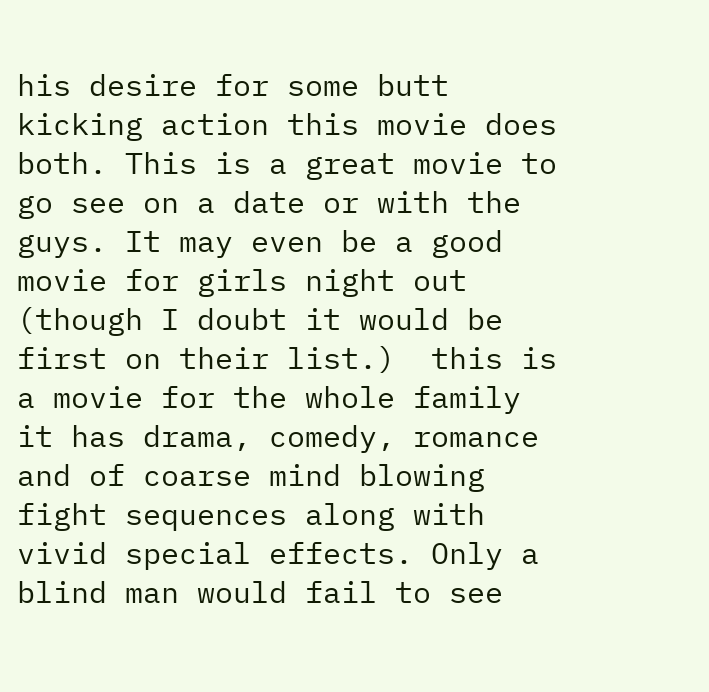his desire for some butt kicking action this movie does both. This is a great movie to go see on a date or with the guys. It may even be a good movie for girls night out (though I doubt it would be first on their list.)  this is a movie for the whole family it has drama, comedy, romance and of coarse mind blowing fight sequences along with vivid special effects. Only a blind man would fail to see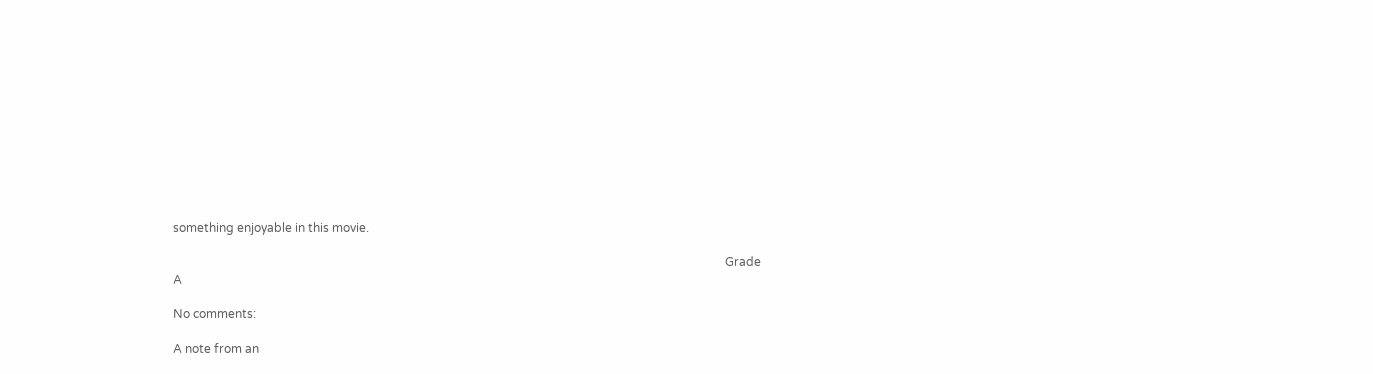something enjoyable in this movie.

                                                                                                                                                                                        Grade   A

No comments:

A note from an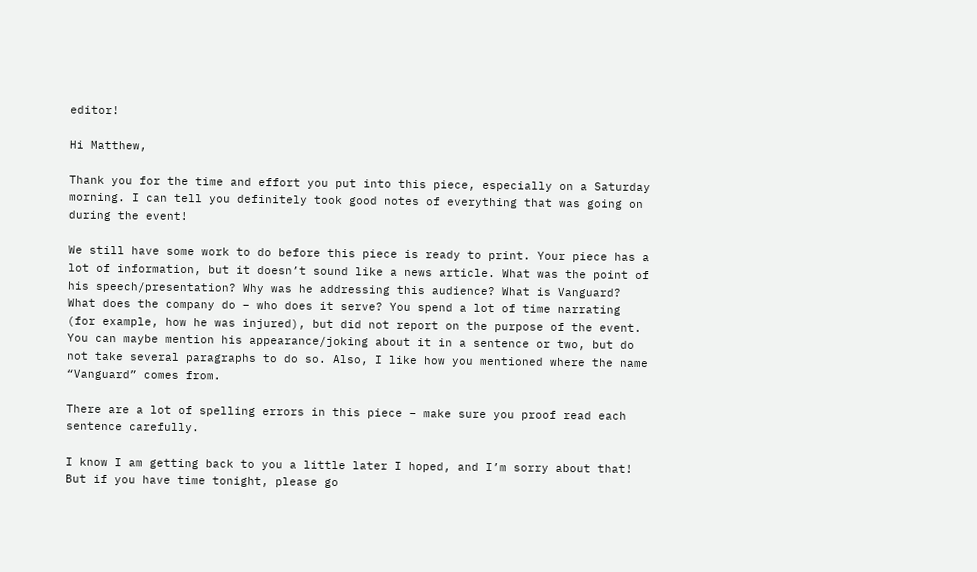editor!

Hi Matthew,

Thank you for the time and effort you put into this piece, especially on a Saturday morning. I can tell you definitely took good notes of everything that was going on during the event!

We still have some work to do before this piece is ready to print. Your piece has a lot of information, but it doesn’t sound like a news article. What was the point of his speech/presentation? Why was he addressing this audience? What is Vanguard? What does the company do – who does it serve? You spend a lot of time narrating (for example, how he was injured), but did not report on the purpose of the event. You can maybe mention his appearance/joking about it in a sentence or two, but do not take several paragraphs to do so. Also, I like how you mentioned where the name “Vanguard” comes from.

There are a lot of spelling errors in this piece – make sure you proof read each sentence carefully.

I know I am getting back to you a little later I hoped, and I’m sorry about that! But if you have time tonight, please go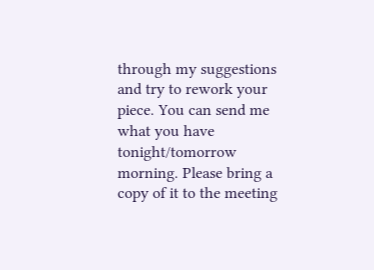through my suggestions and try to rework your piece. You can send me what you have tonight/tomorrow morning. Please bring a copy of it to the meeting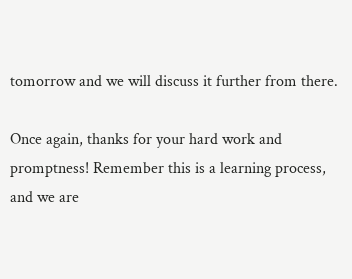tomorrow and we will discuss it further from there.

Once again, thanks for your hard work and promptness! Remember this is a learning process, and we are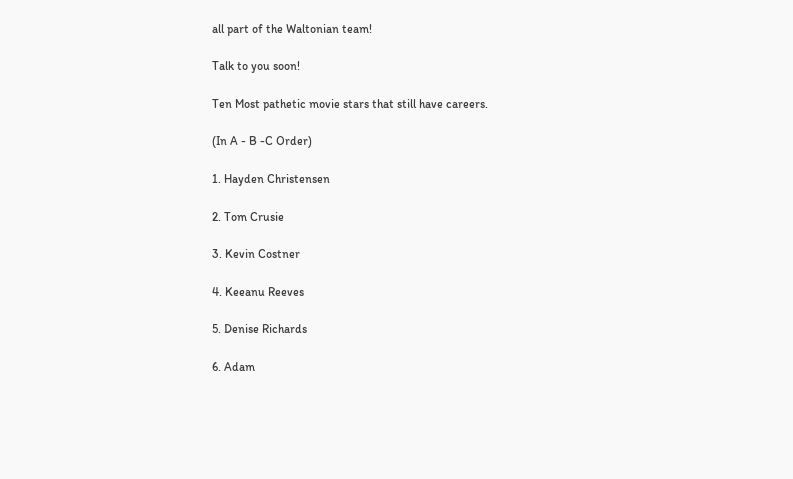all part of the Waltonian team!

Talk to you soon!

Ten Most pathetic movie stars that still have careers.

(In A - B -C Order)

1. Hayden Christensen

2. Tom Crusie

3. Kevin Costner

4. Keeanu Reeves

5. Denise Richards

6. Adam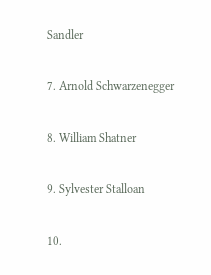Sandler

7. Arnold Schwarzenegger

8. William Shatner

9. Sylvester Stalloan

10.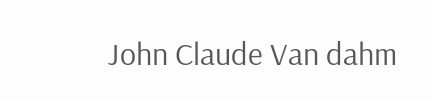John Claude Van dahm